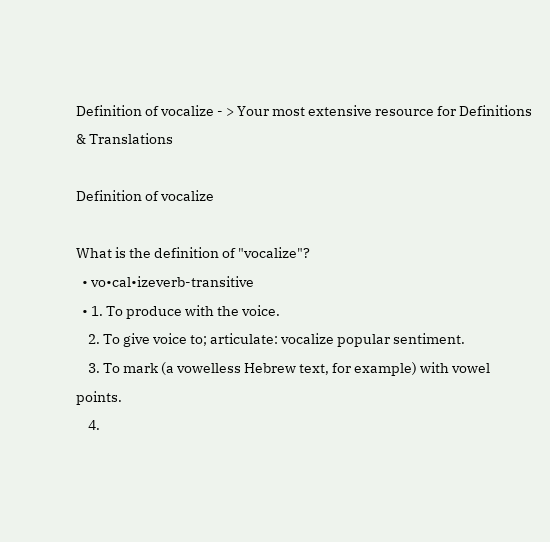Definition of vocalize - > Your most extensive resource for Definitions & Translations

Definition of vocalize

What is the definition of "vocalize"?
  • vo•cal•izeverb-transitive
  • 1. To produce with the voice.
    2. To give voice to; articulate: vocalize popular sentiment.
    3. To mark (a vowelless Hebrew text, for example) with vowel points.
    4.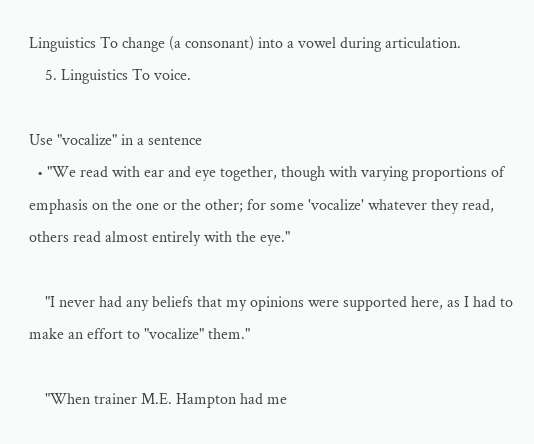Linguistics To change (a consonant) into a vowel during articulation.
    5. Linguistics To voice.

Use "vocalize" in a sentence
  • "We read with ear and eye together, though with varying proportions of emphasis on the one or the other; for some 'vocalize' whatever they read, others read almost entirely with the eye."

    "I never had any beliefs that my opinions were supported here, as I had to make an effort to "vocalize" them."

    "When trainer M.E. Hampton had me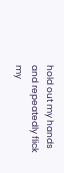hold out my hands and repeatedly flick my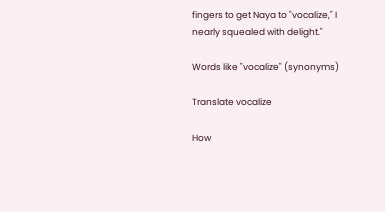fingers to get Naya to "vocalize," I nearly squealed with delight."

Words like "vocalize" (synonyms)

Translate vocalize

How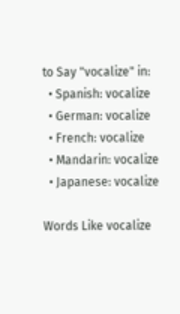to Say "vocalize" in:
  • Spanish: vocalize
  • German: vocalize
  • French: vocalize
  • Mandarin: vocalize
  • Japanese: vocalize

Words Like vocalize